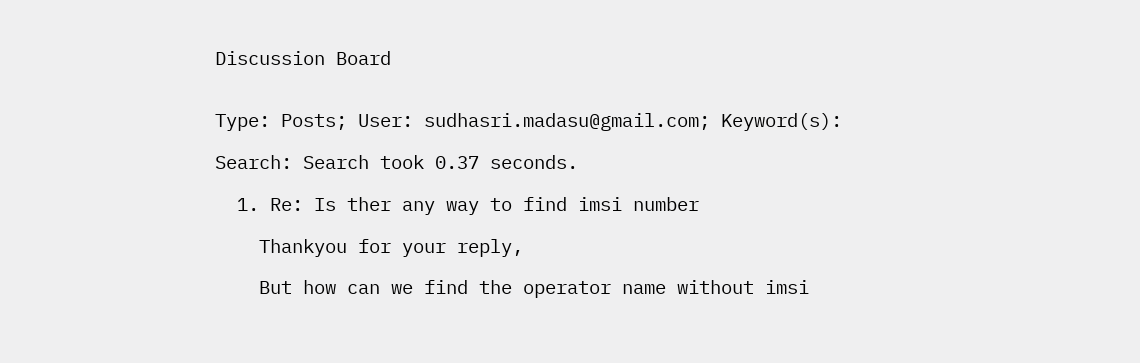Discussion Board


Type: Posts; User: sudhasri.madasu@gmail.com; Keyword(s):

Search: Search took 0.37 seconds.

  1. Re: Is ther any way to find imsi number

    Thankyou for your reply,

    But how can we find the operator name without imsi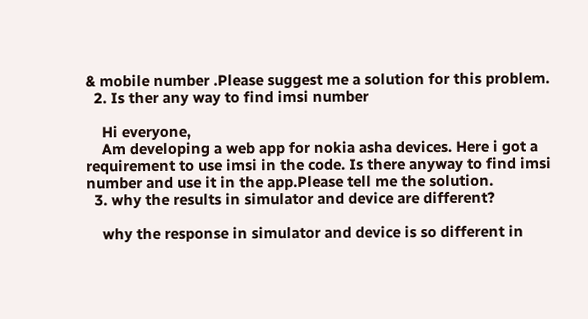& mobile number .Please suggest me a solution for this problem.
  2. Is ther any way to find imsi number

    Hi everyone,
    Am developing a web app for nokia asha devices. Here i got a requirement to use imsi in the code. Is there anyway to find imsi number and use it in the app.Please tell me the solution.
  3. why the results in simulator and device are different?

    why the response in simulator and device is so different in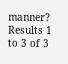manner?
Results 1 to 3 of 3